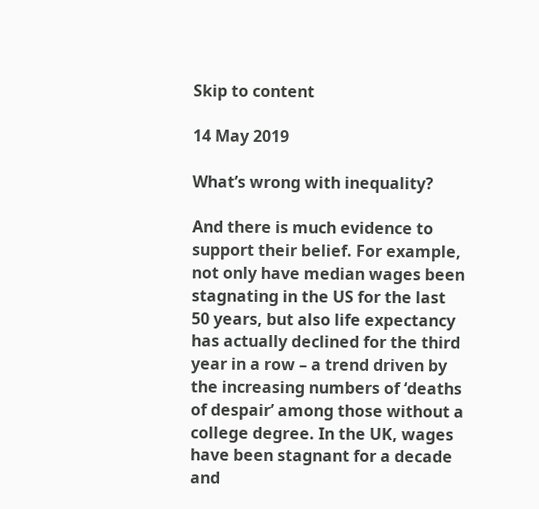Skip to content

14 May 2019

What’s wrong with inequality?

And there is much evidence to support their belief. For example, not only have median wages been stagnating in the US for the last 50 years, but also life expectancy has actually declined for the third year in a row – a trend driven by the increasing numbers of ‘deaths of despair’ among those without a college degree. In the UK, wages have been stagnant for a decade and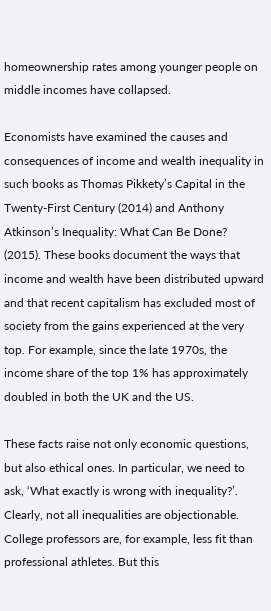homeownership rates among younger people on middle incomes have collapsed.

Economists have examined the causes and consequences of income and wealth inequality in such books as Thomas Pikkety’s Capital in the Twenty-First Century (2014) and Anthony Atkinson’s Inequality: What Can Be Done? (2015). These books document the ways that income and wealth have been distributed upward and that recent capitalism has excluded most of society from the gains experienced at the very top. For example, since the late 1970s, the income share of the top 1% has approximately doubled in both the UK and the US.

These facts raise not only economic questions, but also ethical ones. In particular, we need to ask, ‘What exactly is wrong with inequality?’. Clearly, not all inequalities are objectionable. College professors are, for example, less fit than professional athletes. But this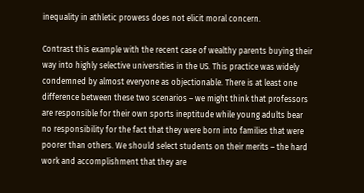inequality in athletic prowess does not elicit moral concern.

Contrast this example with the recent case of wealthy parents buying their way into highly selective universities in the US. This practice was widely condemned by almost everyone as objectionable. There is at least one difference between these two scenarios – we might think that professors are responsible for their own sports ineptitude while young adults bear no responsibility for the fact that they were born into families that were poorer than others. We should select students on their merits – the hard work and accomplishment that they are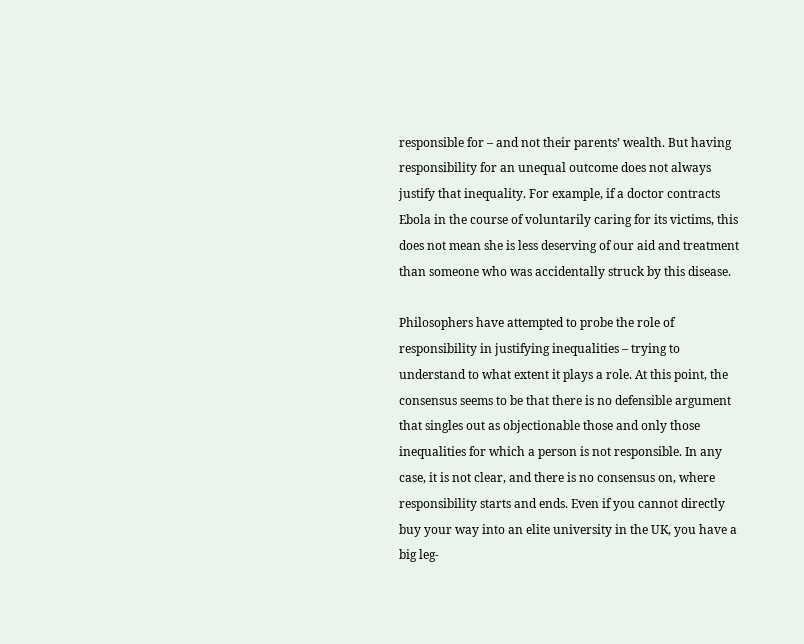responsible for – and not their parents’ wealth. But having responsibility for an unequal outcome does not always justify that inequality. For example, if a doctor contracts Ebola in the course of voluntarily caring for its victims, this does not mean she is less deserving of our aid and treatment than someone who was accidentally struck by this disease.

Philosophers have attempted to probe the role of responsibility in justifying inequalities – trying to understand to what extent it plays a role. At this point, the consensus seems to be that there is no defensible argument that singles out as objectionable those and only those inequalities for which a person is not responsible. In any case, it is not clear, and there is no consensus on, where responsibility starts and ends. Even if you cannot directly buy your way into an elite university in the UK, you have a big leg-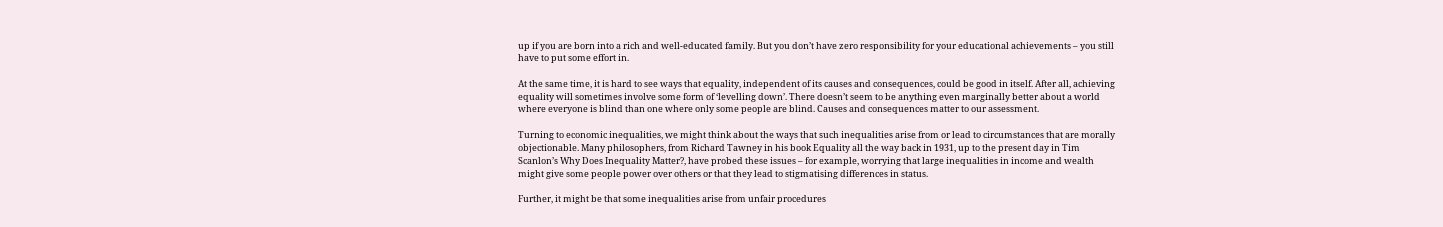up if you are born into a rich and well-educated family. But you don’t have zero responsibility for your educational achievements – you still have to put some effort in.

At the same time, it is hard to see ways that equality, independent of its causes and consequences, could be good in itself. After all, achieving equality will sometimes involve some form of ‘levelling down’. There doesn’t seem to be anything even marginally better about a world where everyone is blind than one where only some people are blind. Causes and consequences matter to our assessment.

Turning to economic inequalities, we might think about the ways that such inequalities arise from or lead to circumstances that are morally objectionable. Many philosophers, from Richard Tawney in his book Equality all the way back in 1931, up to the present day in Tim Scanlon’s Why Does Inequality Matter?, have probed these issues – for example, worrying that large inequalities in income and wealth might give some people power over others or that they lead to stigmatising differences in status.

Further, it might be that some inequalities arise from unfair procedures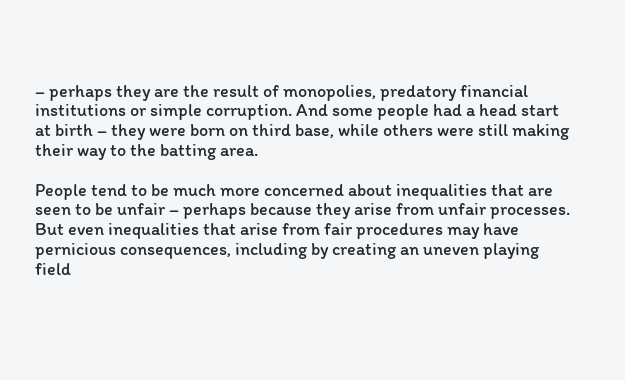– perhaps they are the result of monopolies, predatory financial institutions or simple corruption. And some people had a head start at birth – they were born on third base, while others were still making their way to the batting area.

People tend to be much more concerned about inequalities that are seen to be unfair – perhaps because they arise from unfair processes. But even inequalities that arise from fair procedures may have pernicious consequences, including by creating an uneven playing field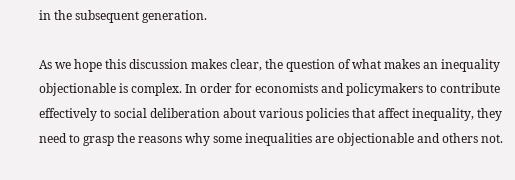in the subsequent generation.

As we hope this discussion makes clear, the question of what makes an inequality objectionable is complex. In order for economists and policymakers to contribute effectively to social deliberation about various policies that affect inequality, they need to grasp the reasons why some inequalities are objectionable and others not.